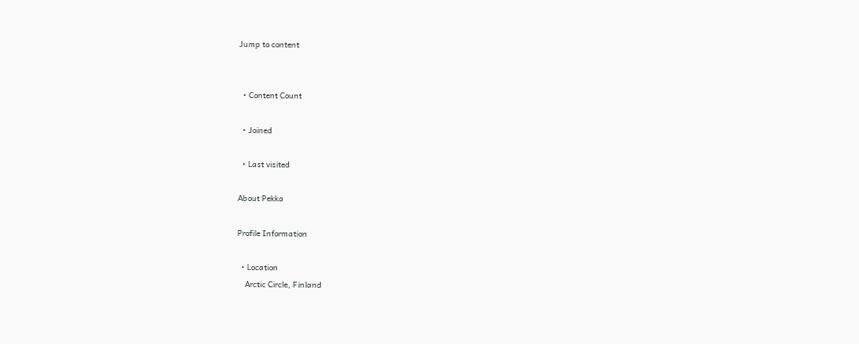Jump to content


  • Content Count

  • Joined

  • Last visited

About Pekka

Profile Information

  • Location
    Arctic Circle, Finland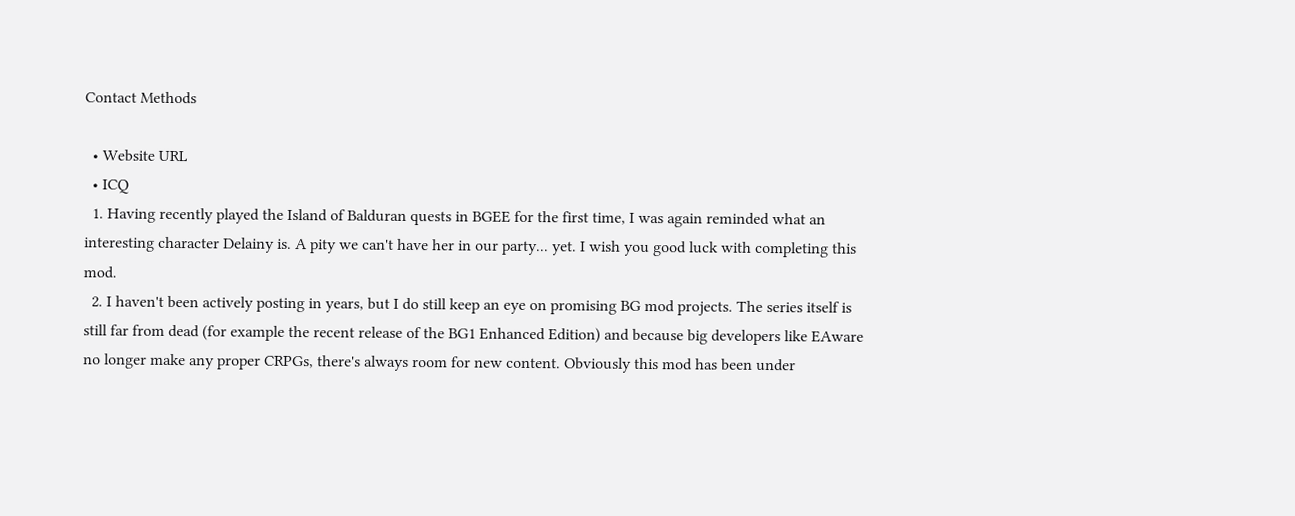Contact Methods

  • Website URL
  • ICQ
  1. Having recently played the Island of Balduran quests in BGEE for the first time, I was again reminded what an interesting character Delainy is. A pity we can't have her in our party... yet. I wish you good luck with completing this mod.
  2. I haven't been actively posting in years, but I do still keep an eye on promising BG mod projects. The series itself is still far from dead (for example the recent release of the BG1 Enhanced Edition) and because big developers like EAware no longer make any proper CRPGs, there's always room for new content. Obviously this mod has been under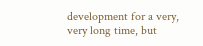development for a very, very long time, but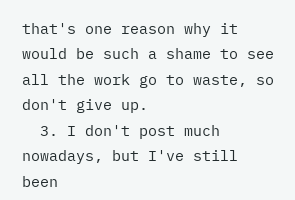that's one reason why it would be such a shame to see all the work go to waste, so don't give up.
  3. I don't post much nowadays, but I've still been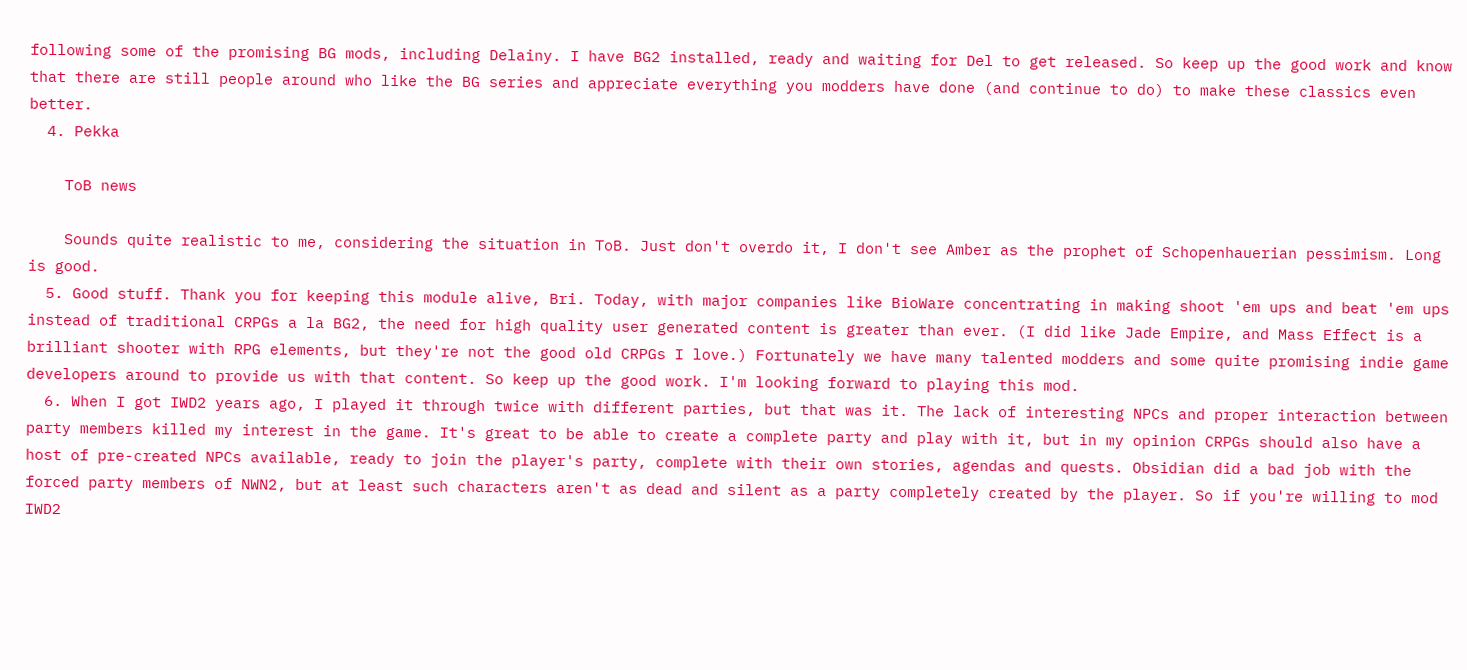following some of the promising BG mods, including Delainy. I have BG2 installed, ready and waiting for Del to get released. So keep up the good work and know that there are still people around who like the BG series and appreciate everything you modders have done (and continue to do) to make these classics even better.
  4. Pekka

    ToB news

    Sounds quite realistic to me, considering the situation in ToB. Just don't overdo it, I don't see Amber as the prophet of Schopenhauerian pessimism. Long is good.
  5. Good stuff. Thank you for keeping this module alive, Bri. Today, with major companies like BioWare concentrating in making shoot 'em ups and beat 'em ups instead of traditional CRPGs a la BG2, the need for high quality user generated content is greater than ever. (I did like Jade Empire, and Mass Effect is a brilliant shooter with RPG elements, but they're not the good old CRPGs I love.) Fortunately we have many talented modders and some quite promising indie game developers around to provide us with that content. So keep up the good work. I'm looking forward to playing this mod.
  6. When I got IWD2 years ago, I played it through twice with different parties, but that was it. The lack of interesting NPCs and proper interaction between party members killed my interest in the game. It's great to be able to create a complete party and play with it, but in my opinion CRPGs should also have a host of pre-created NPCs available, ready to join the player's party, complete with their own stories, agendas and quests. Obsidian did a bad job with the forced party members of NWN2, but at least such characters aren't as dead and silent as a party completely created by the player. So if you're willing to mod IWD2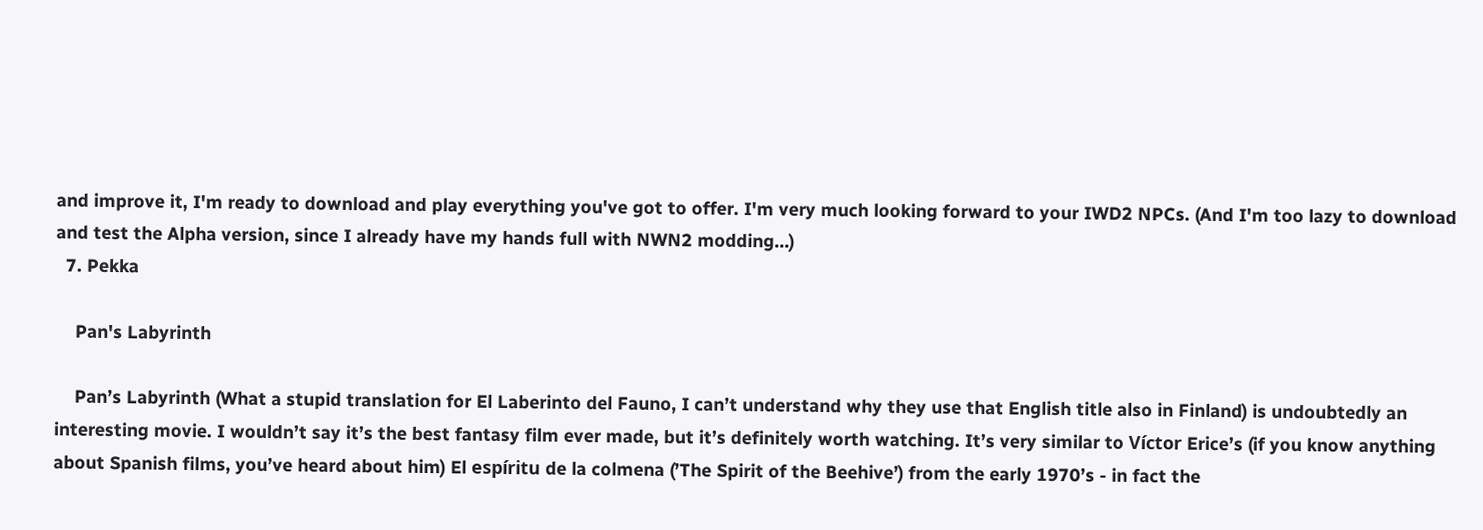and improve it, I'm ready to download and play everything you've got to offer. I'm very much looking forward to your IWD2 NPCs. (And I'm too lazy to download and test the Alpha version, since I already have my hands full with NWN2 modding...)
  7. Pekka

    Pan's Labyrinth

    Pan’s Labyrinth (What a stupid translation for El Laberinto del Fauno, I can’t understand why they use that English title also in Finland) is undoubtedly an interesting movie. I wouldn’t say it’s the best fantasy film ever made, but it’s definitely worth watching. It’s very similar to Víctor Erice’s (if you know anything about Spanish films, you’ve heard about him) El espíritu de la colmena (’The Spirit of the Beehive’) from the early 1970’s - in fact the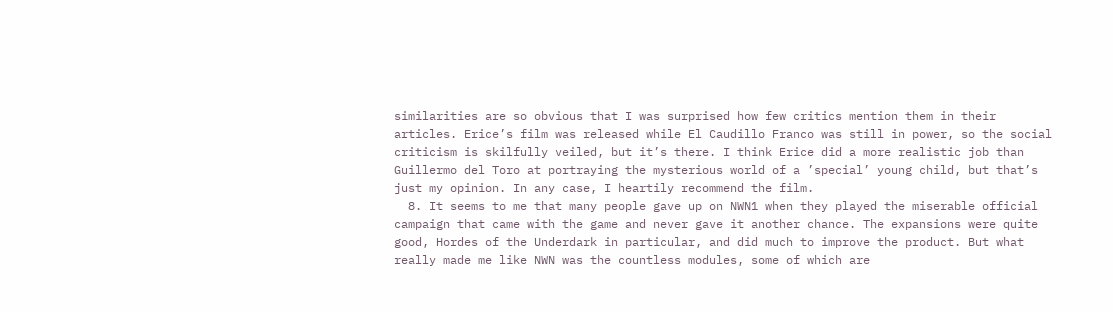similarities are so obvious that I was surprised how few critics mention them in their articles. Erice’s film was released while El Caudillo Franco was still in power, so the social criticism is skilfully veiled, but it’s there. I think Erice did a more realistic job than Guillermo del Toro at portraying the mysterious world of a ’special’ young child, but that’s just my opinion. In any case, I heartily recommend the film.
  8. It seems to me that many people gave up on NWN1 when they played the miserable official campaign that came with the game and never gave it another chance. The expansions were quite good, Hordes of the Underdark in particular, and did much to improve the product. But what really made me like NWN was the countless modules, some of which are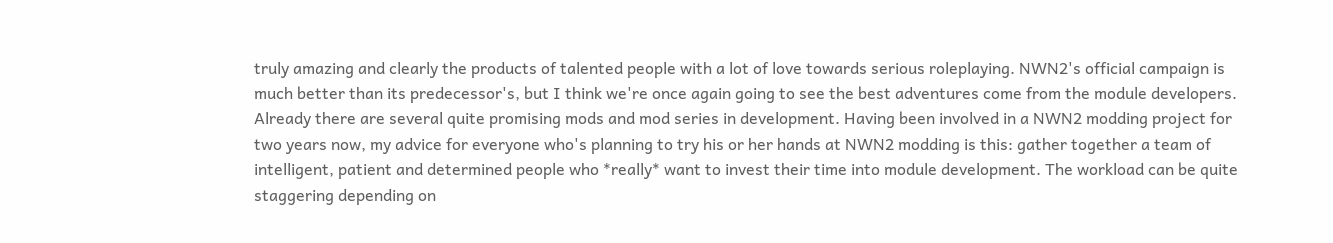truly amazing and clearly the products of talented people with a lot of love towards serious roleplaying. NWN2's official campaign is much better than its predecessor's, but I think we're once again going to see the best adventures come from the module developers. Already there are several quite promising mods and mod series in development. Having been involved in a NWN2 modding project for two years now, my advice for everyone who's planning to try his or her hands at NWN2 modding is this: gather together a team of intelligent, patient and determined people who *really* want to invest their time into module development. The workload can be quite staggering depending on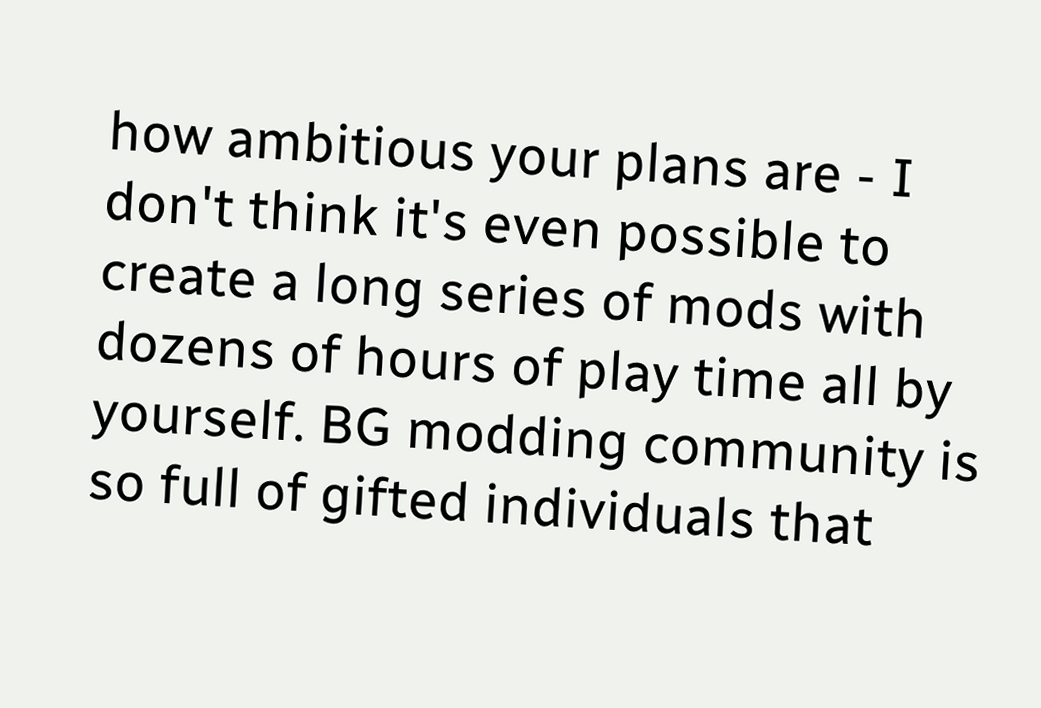how ambitious your plans are - I don't think it's even possible to create a long series of mods with dozens of hours of play time all by yourself. BG modding community is so full of gifted individuals that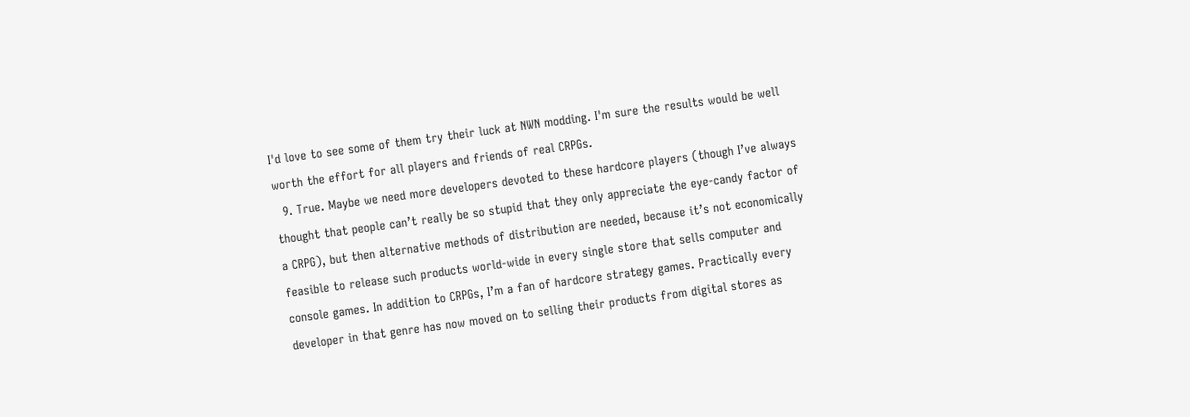I'd love to see some of them try their luck at NWN modding. I'm sure the results would be well worth the effort for all players and friends of real CRPGs.
  9. True. Maybe we need more developers devoted to these hardcore players (though I’ve always thought that people can’t really be so stupid that they only appreciate the eye-candy factor of a CRPG), but then alternative methods of distribution are needed, because it’s not economically feasible to release such products world-wide in every single store that sells computer and console games. In addition to CRPGs, I’m a fan of hardcore strategy games. Practically every developer in that genre has now moved on to selling their products from digital stores as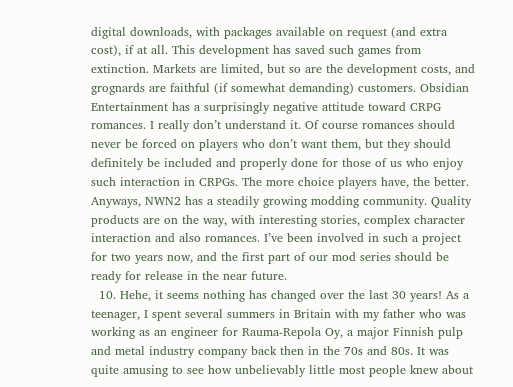digital downloads, with packages available on request (and extra cost), if at all. This development has saved such games from extinction. Markets are limited, but so are the development costs, and grognards are faithful (if somewhat demanding) customers. Obsidian Entertainment has a surprisingly negative attitude toward CRPG romances. I really don’t understand it. Of course romances should never be forced on players who don’t want them, but they should definitely be included and properly done for those of us who enjoy such interaction in CRPGs. The more choice players have, the better. Anyways, NWN2 has a steadily growing modding community. Quality products are on the way, with interesting stories, complex character interaction and also romances. I’ve been involved in such a project for two years now, and the first part of our mod series should be ready for release in the near future.
  10. Hehe, it seems nothing has changed over the last 30 years! As a teenager, I spent several summers in Britain with my father who was working as an engineer for Rauma-Repola Oy, a major Finnish pulp and metal industry company back then in the 70s and 80s. It was quite amusing to see how unbelievably little most people knew about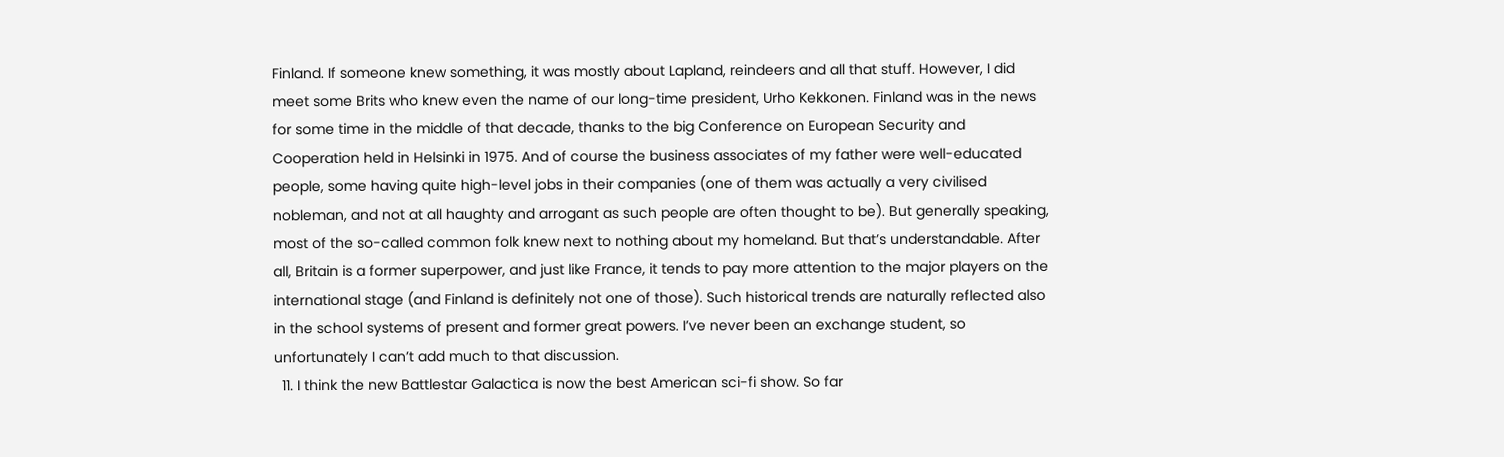Finland. If someone knew something, it was mostly about Lapland, reindeers and all that stuff. However, I did meet some Brits who knew even the name of our long-time president, Urho Kekkonen. Finland was in the news for some time in the middle of that decade, thanks to the big Conference on European Security and Cooperation held in Helsinki in 1975. And of course the business associates of my father were well-educated people, some having quite high-level jobs in their companies (one of them was actually a very civilised nobleman, and not at all haughty and arrogant as such people are often thought to be). But generally speaking, most of the so-called common folk knew next to nothing about my homeland. But that’s understandable. After all, Britain is a former superpower, and just like France, it tends to pay more attention to the major players on the international stage (and Finland is definitely not one of those). Such historical trends are naturally reflected also in the school systems of present and former great powers. I’ve never been an exchange student, so unfortunately I can’t add much to that discussion.
  11. I think the new Battlestar Galactica is now the best American sci-fi show. So far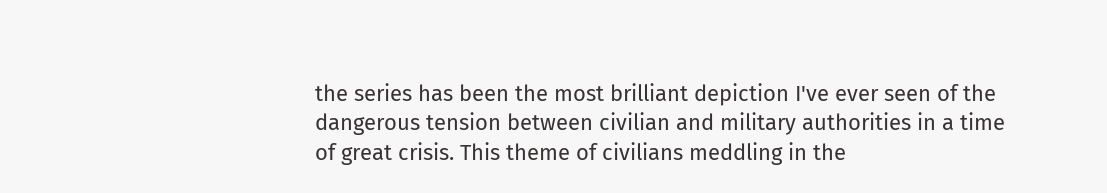the series has been the most brilliant depiction I've ever seen of the dangerous tension between civilian and military authorities in a time of great crisis. This theme of civilians meddling in the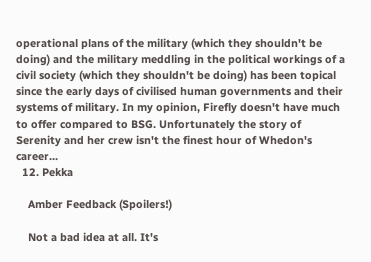operational plans of the military (which they shouldn't be doing) and the military meddling in the political workings of a civil society (which they shouldn't be doing) has been topical since the early days of civilised human governments and their systems of military. In my opinion, Firefly doesn't have much to offer compared to BSG. Unfortunately the story of Serenity and her crew isn't the finest hour of Whedon's career...
  12. Pekka

    Amber Feedback (Spoilers!)

    Not a bad idea at all. It's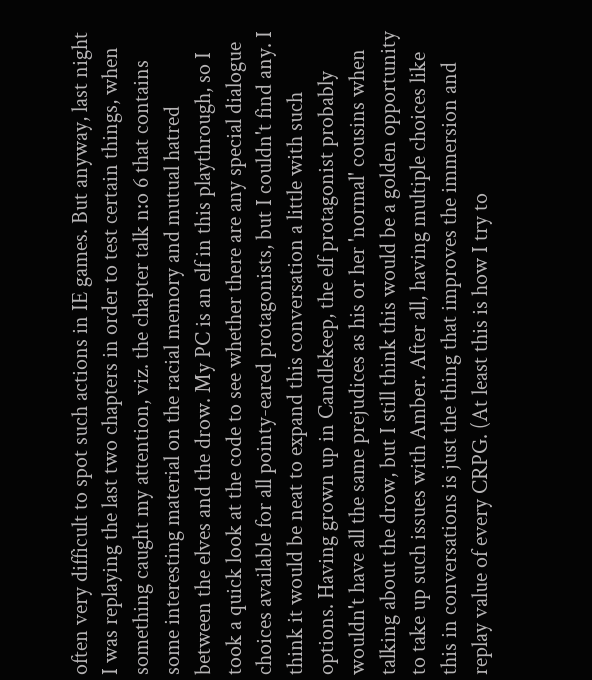often very difficult to spot such actions in IE games. But anyway, last night I was replaying the last two chapters in order to test certain things, when something caught my attention, viz. the chapter talk n:o 6 that contains some interesting material on the racial memory and mutual hatred between the elves and the drow. My PC is an elf in this playthrough, so I took a quick look at the code to see whether there are any special dialogue choices available for all pointy-eared protagonists, but I couldn't find any. I think it would be neat to expand this conversation a little with such options. Having grown up in Candlekeep, the elf protagonist probably wouldn't have all the same prejudices as his or her 'normal' cousins when talking about the drow, but I still think this would be a golden opportunity to take up such issues with Amber. After all, having multiple choices like this in conversations is just the thing that improves the immersion and replay value of every CRPG. (At least this is how I try to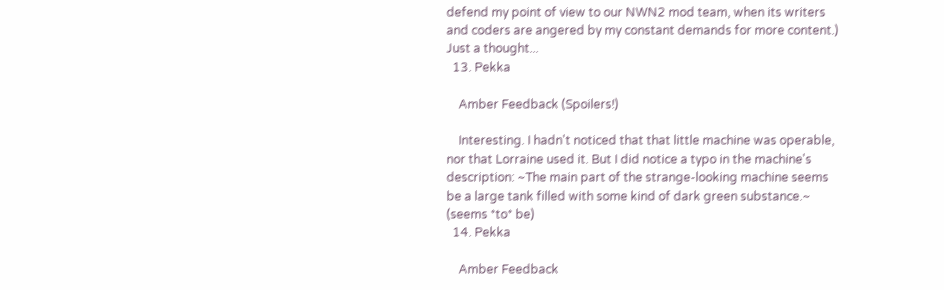defend my point of view to our NWN2 mod team, when its writers and coders are angered by my constant demands for more content.) Just a thought...
  13. Pekka

    Amber Feedback (Spoilers!)

    Interesting. I hadn't noticed that that little machine was operable, nor that Lorraine used it. But I did notice a typo in the machine's description: ~The main part of the strange-looking machine seems be a large tank filled with some kind of dark green substance.~ (seems *to* be)
  14. Pekka

    Amber Feedback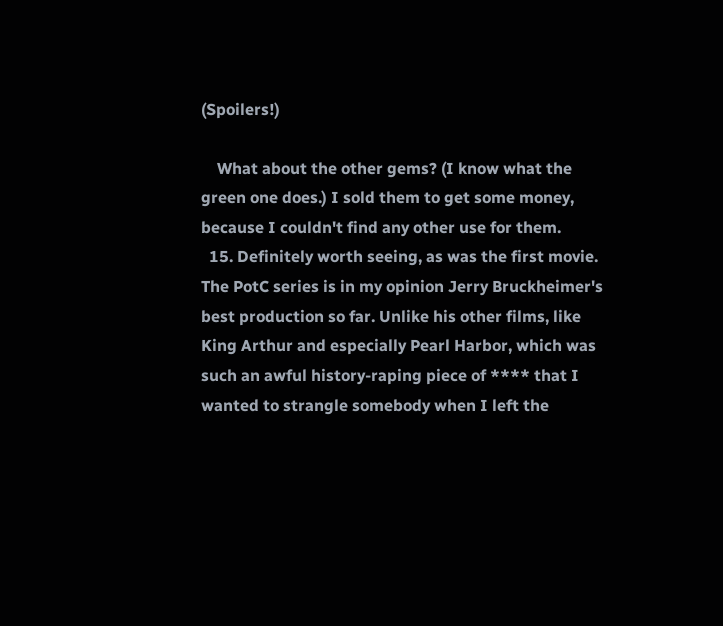(Spoilers!)

    What about the other gems? (I know what the green one does.) I sold them to get some money, because I couldn't find any other use for them.
  15. Definitely worth seeing, as was the first movie. The PotC series is in my opinion Jerry Bruckheimer's best production so far. Unlike his other films, like King Arthur and especially Pearl Harbor, which was such an awful history-raping piece of **** that I wanted to strangle somebody when I left the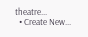theatre...
  • Create New...